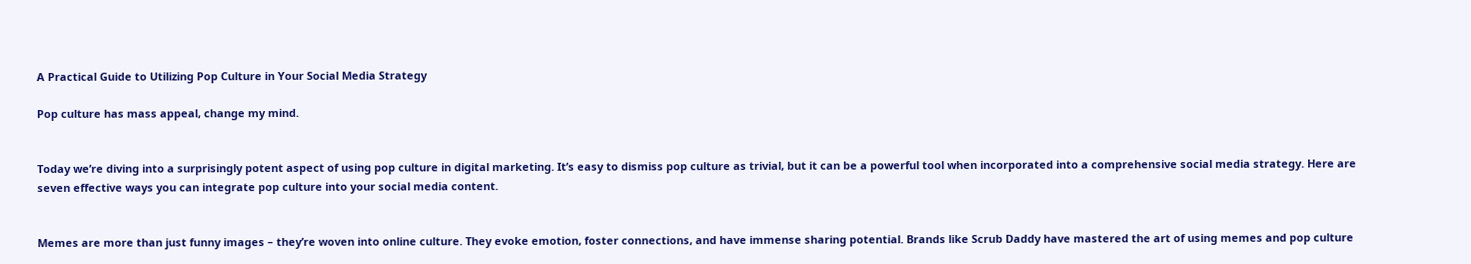A Practical Guide to Utilizing Pop Culture in Your Social Media Strategy

Pop culture has mass appeal, change my mind.


Today we’re diving into a surprisingly potent aspect of using pop culture in digital marketing. It’s easy to dismiss pop culture as trivial, but it can be a powerful tool when incorporated into a comprehensive social media strategy. Here are seven effective ways you can integrate pop culture into your social media content.


Memes are more than just funny images – they’re woven into online culture. They evoke emotion, foster connections, and have immense sharing potential. Brands like Scrub Daddy have mastered the art of using memes and pop culture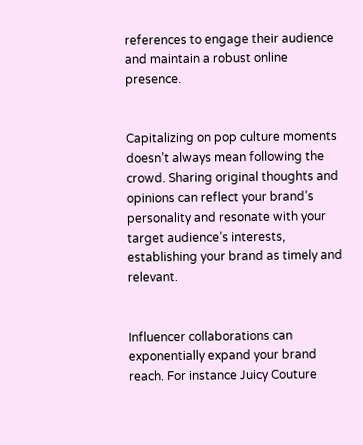references to engage their audience and maintain a robust online presence.


Capitalizing on pop culture moments doesn’t always mean following the crowd. Sharing original thoughts and opinions can reflect your brand’s personality and resonate with your target audience’s interests, establishing your brand as timely and relevant.


Influencer collaborations can exponentially expand your brand reach. For instance Juicy Couture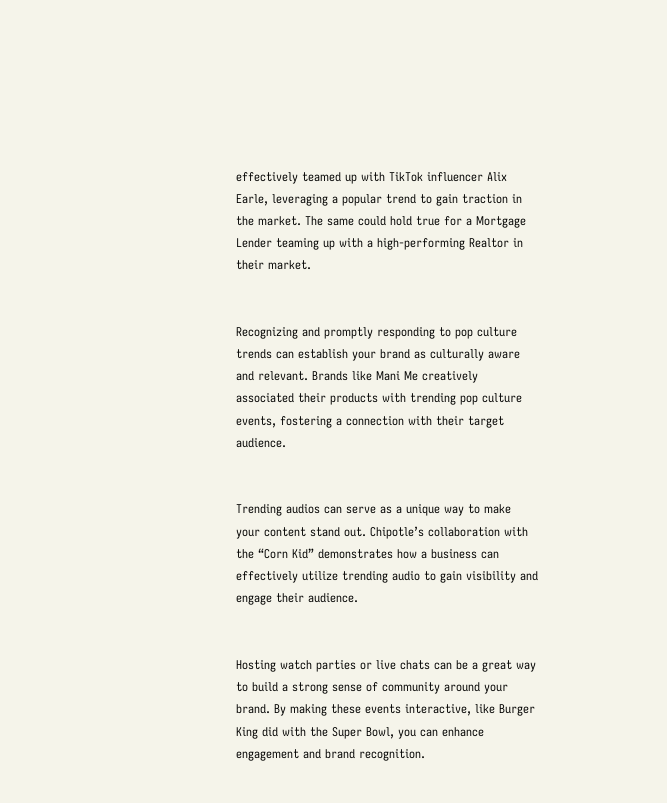effectively teamed up with TikTok influencer Alix Earle, leveraging a popular trend to gain traction in the market. The same could hold true for a Mortgage Lender teaming up with a high-performing Realtor in their market.


Recognizing and promptly responding to pop culture trends can establish your brand as culturally aware and relevant. Brands like Mani Me creatively associated their products with trending pop culture events, fostering a connection with their target audience.


Trending audios can serve as a unique way to make your content stand out. Chipotle’s collaboration with the “Corn Kid” demonstrates how a business can effectively utilize trending audio to gain visibility and engage their audience.


Hosting watch parties or live chats can be a great way to build a strong sense of community around your brand. By making these events interactive, like Burger King did with the Super Bowl, you can enhance engagement and brand recognition.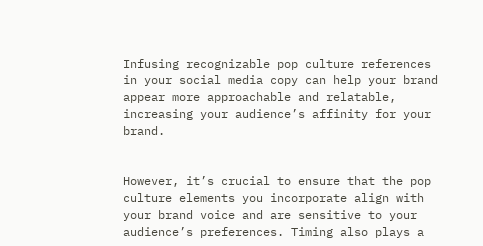Infusing recognizable pop culture references in your social media copy can help your brand appear more approachable and relatable, increasing your audience’s affinity for your brand.


However, it’s crucial to ensure that the pop culture elements you incorporate align with your brand voice and are sensitive to your audience’s preferences. Timing also plays a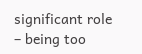significant role – being too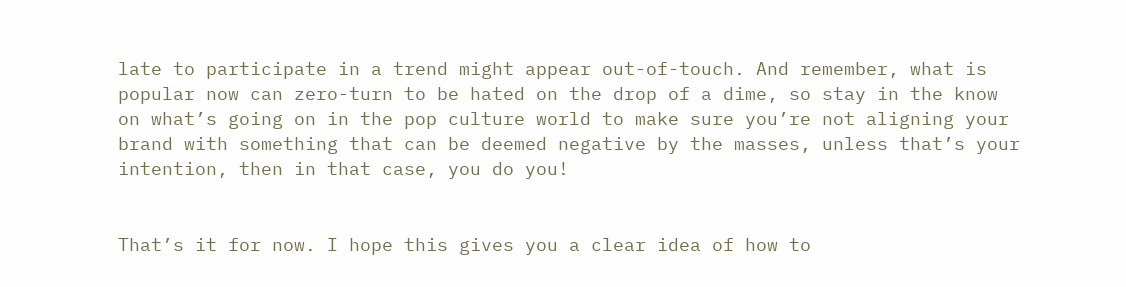late to participate in a trend might appear out-of-touch. And remember, what is popular now can zero-turn to be hated on the drop of a dime, so stay in the know on what’s going on in the pop culture world to make sure you’re not aligning your brand with something that can be deemed negative by the masses, unless that’s your intention, then in that case, you do you!


That’s it for now. I hope this gives you a clear idea of how to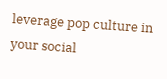leverage pop culture in your social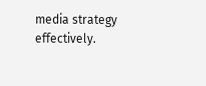media strategy effectively.